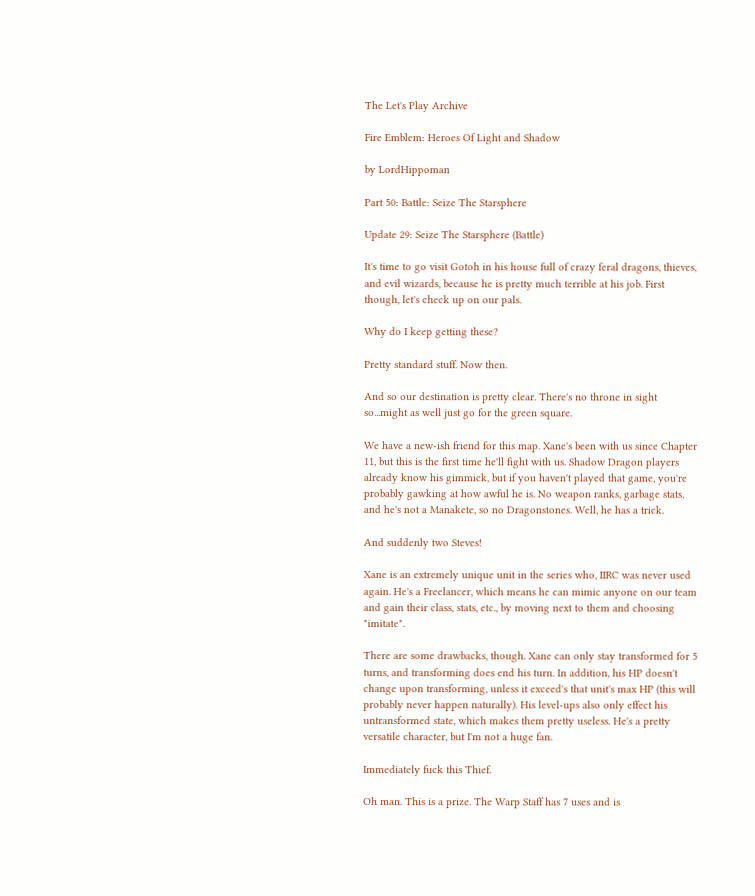The Let's Play Archive

Fire Emblem: Heroes Of Light and Shadow

by LordHippoman

Part 50: Battle: Seize The Starsphere

Update 29: Seize The Starsphere (Battle)

It's time to go visit Gotoh in his house full of crazy feral dragons, thieves, and evil wizards, because he is pretty much terrible at his job. First though, let's check up on our pals.

Why do I keep getting these?

Pretty standard stuff. Now then.

And so our destination is pretty clear. There's no throne in sight so...might as well just go for the green square.

We have a new-ish friend for this map. Xane's been with us since Chapter 11, but this is the first time he'll fight with us. Shadow Dragon players already know his gimmick, but if you haven't played that game, you're probably gawking at how awful he is. No weapon ranks, garbage stats, and he's not a Manakete, so no Dragonstones. Well, he has a trick.

And suddenly two Steves!

Xane is an extremely unique unit in the series who, IIRC was never used again. He's a Freelancer, which means he can mimic anyone on our team and gain their class, stats, etc., by moving next to them and choosing "imitate".

There are some drawbacks, though. Xane can only stay transformed for 5 turns, and transforming does end his turn. In addition, his HP doesn't change upon transforming, unless it exceed's that unit's max HP (this will probably never happen naturally). His level-ups also only effect his untransformed state, which makes them pretty useless. He's a pretty versatile character, but I'm not a huge fan.

Immediately fuck this Thief.

Oh man. This is a prize. The Warp Staff has 7 uses and is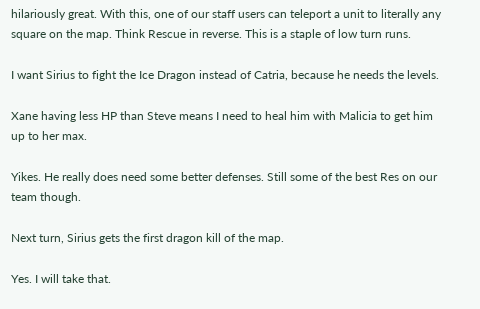hilariously great. With this, one of our staff users can teleport a unit to literally any square on the map. Think Rescue in reverse. This is a staple of low turn runs.

I want Sirius to fight the Ice Dragon instead of Catria, because he needs the levels.

Xane having less HP than Steve means I need to heal him with Malicia to get him up to her max.

Yikes. He really does need some better defenses. Still some of the best Res on our team though.

Next turn, Sirius gets the first dragon kill of the map.

Yes. I will take that.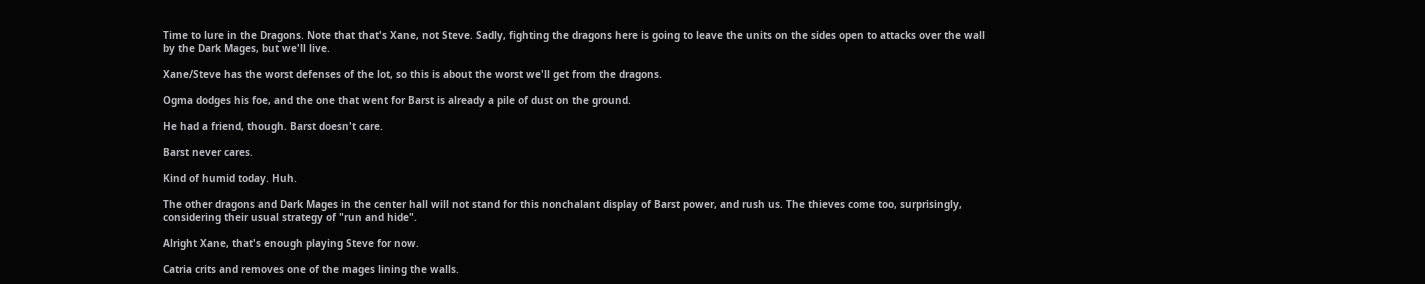Time to lure in the Dragons. Note that that's Xane, not Steve. Sadly, fighting the dragons here is going to leave the units on the sides open to attacks over the wall by the Dark Mages, but we'll live.

Xane/Steve has the worst defenses of the lot, so this is about the worst we'll get from the dragons.

Ogma dodges his foe, and the one that went for Barst is already a pile of dust on the ground.

He had a friend, though. Barst doesn't care.

Barst never cares.

Kind of humid today. Huh.

The other dragons and Dark Mages in the center hall will not stand for this nonchalant display of Barst power, and rush us. The thieves come too, surprisingly, considering their usual strategy of "run and hide".

Alright Xane, that's enough playing Steve for now.

Catria crits and removes one of the mages lining the walls.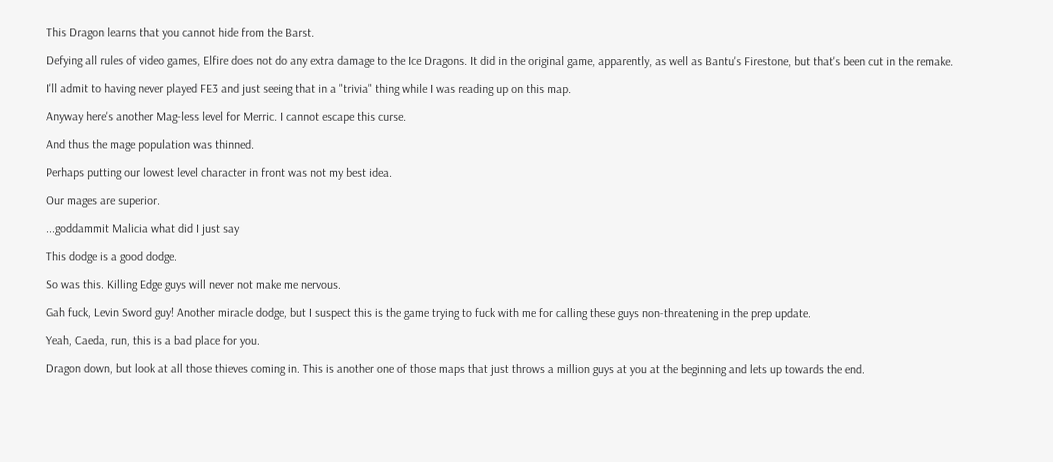This Dragon learns that you cannot hide from the Barst.

Defying all rules of video games, Elfire does not do any extra damage to the Ice Dragons. It did in the original game, apparently, as well as Bantu's Firestone, but that's been cut in the remake.

I'll admit to having never played FE3 and just seeing that in a "trivia" thing while I was reading up on this map.

Anyway here's another Mag-less level for Merric. I cannot escape this curse.

And thus the mage population was thinned.

Perhaps putting our lowest level character in front was not my best idea.

Our mages are superior.

...goddammit Malicia what did I just say

This dodge is a good dodge.

So was this. Killing Edge guys will never not make me nervous.

Gah fuck, Levin Sword guy! Another miracle dodge, but I suspect this is the game trying to fuck with me for calling these guys non-threatening in the prep update.

Yeah, Caeda, run, this is a bad place for you.

Dragon down, but look at all those thieves coming in. This is another one of those maps that just throws a million guys at you at the beginning and lets up towards the end.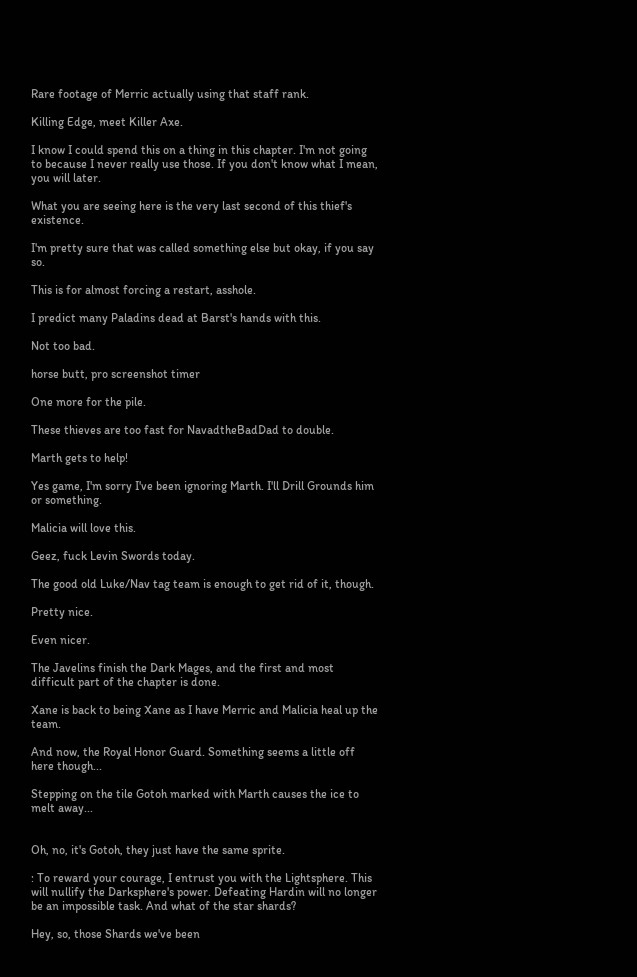Rare footage of Merric actually using that staff rank.

Killing Edge, meet Killer Axe.

I know I could spend this on a thing in this chapter. I'm not going to because I never really use those. If you don't know what I mean, you will later.

What you are seeing here is the very last second of this thief's existence.

I'm pretty sure that was called something else but okay, if you say so.

This is for almost forcing a restart, asshole.

I predict many Paladins dead at Barst's hands with this.

Not too bad.

horse butt, pro screenshot timer

One more for the pile.

These thieves are too fast for NavadtheBadDad to double.

Marth gets to help!

Yes game, I'm sorry I've been ignoring Marth. I'll Drill Grounds him or something.

Malicia will love this.

Geez, fuck Levin Swords today.

The good old Luke/Nav tag team is enough to get rid of it, though.

Pretty nice.

Even nicer.

The Javelins finish the Dark Mages, and the first and most difficult part of the chapter is done.

Xane is back to being Xane as I have Merric and Malicia heal up the team.

And now, the Royal Honor Guard. Something seems a little off here though...

Stepping on the tile Gotoh marked with Marth causes the ice to melt away...


Oh, no, it's Gotoh, they just have the same sprite.

: To reward your courage, I entrust you with the Lightsphere. This will nullify the Darksphere's power. Defeating Hardin will no longer be an impossible task. And what of the star shards?

Hey, so, those Shards we've been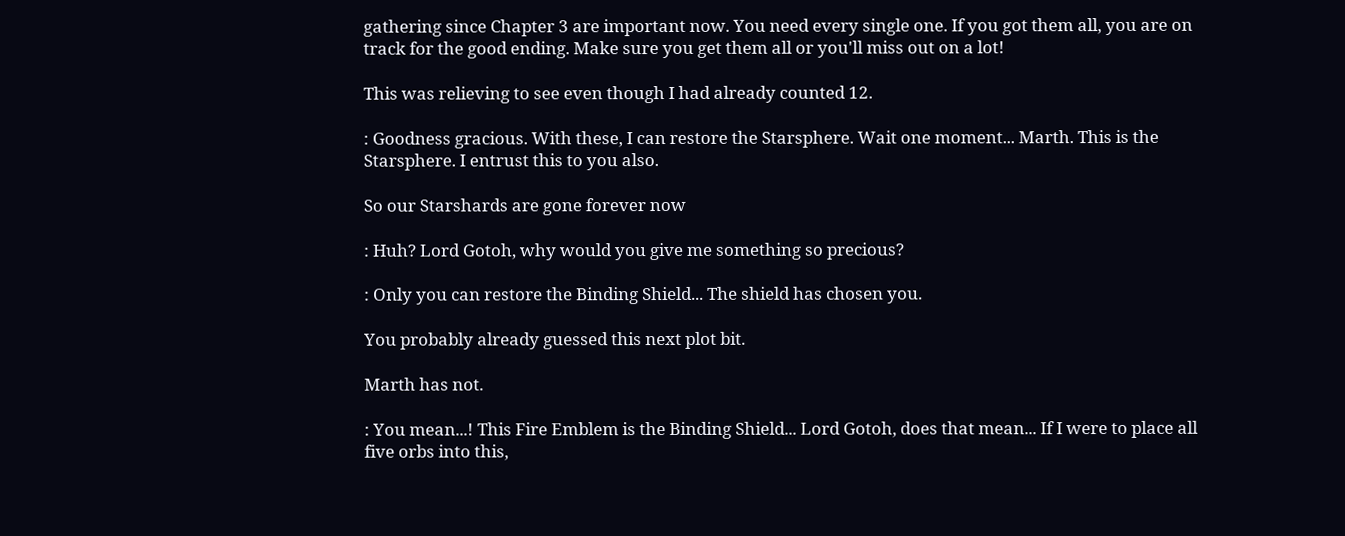gathering since Chapter 3 are important now. You need every single one. If you got them all, you are on track for the good ending. Make sure you get them all or you'll miss out on a lot!

This was relieving to see even though I had already counted 12.

: Goodness gracious. With these, I can restore the Starsphere. Wait one moment... Marth. This is the Starsphere. I entrust this to you also.

So our Starshards are gone forever now

: Huh? Lord Gotoh, why would you give me something so precious?

: Only you can restore the Binding Shield... The shield has chosen you.

You probably already guessed this next plot bit.

Marth has not.

: You mean...! This Fire Emblem is the Binding Shield... Lord Gotoh, does that mean... If I were to place all five orbs into this,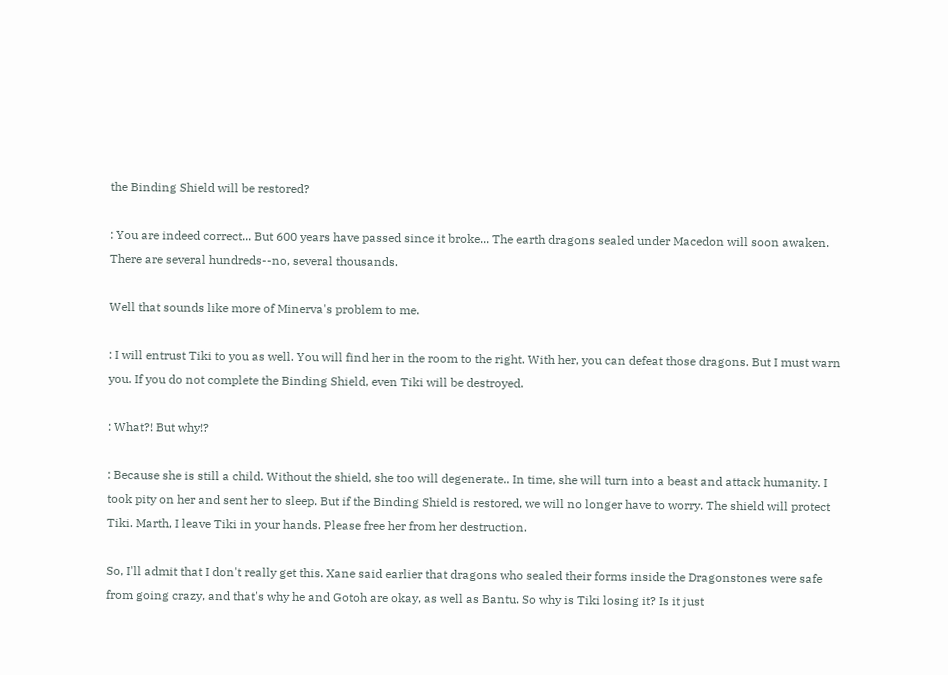the Binding Shield will be restored?

: You are indeed correct... But 600 years have passed since it broke... The earth dragons sealed under Macedon will soon awaken. There are several hundreds--no, several thousands.

Well that sounds like more of Minerva's problem to me.

: I will entrust Tiki to you as well. You will find her in the room to the right. With her, you can defeat those dragons. But I must warn you. If you do not complete the Binding Shield, even Tiki will be destroyed.

: What?! But why!?

: Because she is still a child. Without the shield, she too will degenerate.. In time, she will turn into a beast and attack humanity. I took pity on her and sent her to sleep. But if the Binding Shield is restored, we will no longer have to worry. The shield will protect Tiki. Marth, I leave Tiki in your hands. Please free her from her destruction.

So, I'll admit that I don't really get this. Xane said earlier that dragons who sealed their forms inside the Dragonstones were safe from going crazy, and that's why he and Gotoh are okay, as well as Bantu. So why is Tiki losing it? Is it just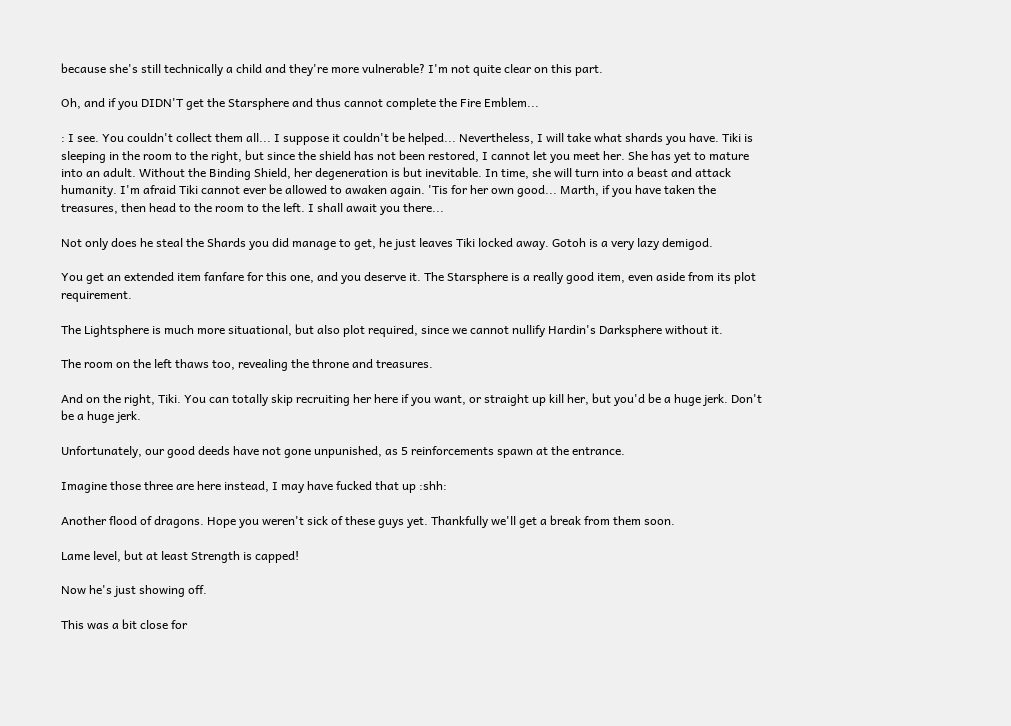because she's still technically a child and they're more vulnerable? I'm not quite clear on this part.

Oh, and if you DIDN'T get the Starsphere and thus cannot complete the Fire Emblem...

: I see. You couldn't collect them all... I suppose it couldn't be helped... Nevertheless, I will take what shards you have. Tiki is sleeping in the room to the right, but since the shield has not been restored, I cannot let you meet her. She has yet to mature into an adult. Without the Binding Shield, her degeneration is but inevitable. In time, she will turn into a beast and attack humanity. I'm afraid Tiki cannot ever be allowed to awaken again. 'Tis for her own good... Marth, if you have taken the treasures, then head to the room to the left. I shall await you there...

Not only does he steal the Shards you did manage to get, he just leaves Tiki locked away. Gotoh is a very lazy demigod.

You get an extended item fanfare for this one, and you deserve it. The Starsphere is a really good item, even aside from its plot requirement.

The Lightsphere is much more situational, but also plot required, since we cannot nullify Hardin's Darksphere without it.

The room on the left thaws too, revealing the throne and treasures.

And on the right, Tiki. You can totally skip recruiting her here if you want, or straight up kill her, but you'd be a huge jerk. Don't be a huge jerk.

Unfortunately, our good deeds have not gone unpunished, as 5 reinforcements spawn at the entrance.

Imagine those three are here instead, I may have fucked that up :shh:

Another flood of dragons. Hope you weren't sick of these guys yet. Thankfully we'll get a break from them soon.

Lame level, but at least Strength is capped!

Now he's just showing off.

This was a bit close for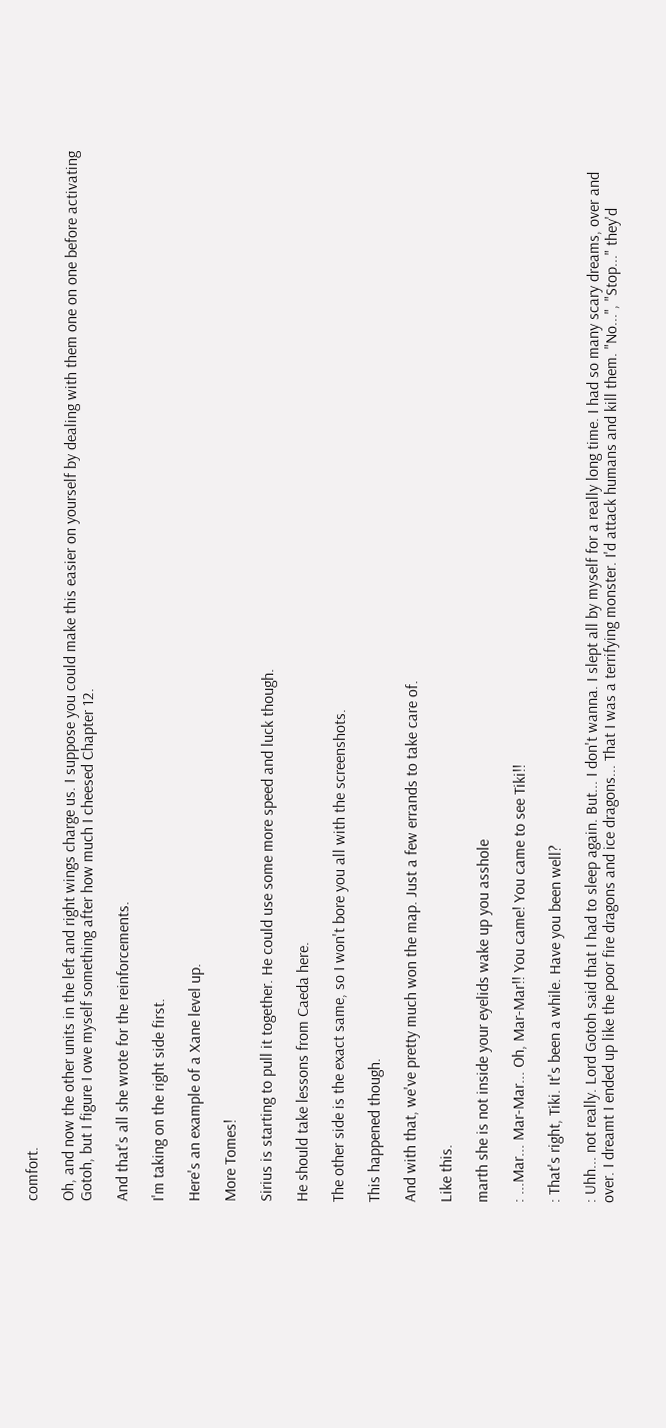comfort.

Oh, and now the other units in the left and right wings charge us. I suppose you could make this easier on yourself by dealing with them one on one before activating Gotoh, but I figure I owe myself something after how much I cheesed Chapter 12.

And that's all she wrote for the reinforcements.

I'm taking on the right side first.

Here's an example of a Xane level up.

More Tomes!

Sirius is starting to pull it together. He could use some more speed and luck though.

He should take lessons from Caeda here.

The other side is the exact same, so I won't bore you all with the screenshots.

This happened though.

And with that, we've pretty much won the map. Just a few errands to take care of.

Like this.

marth she is not inside your eyelids wake up you asshole

: ...Mar... Mar-Mar... Oh, Mar-Mar!! You came! You came to see Tiki!!

: That's right, Tiki. It's been a while. Have you been well?

: Uhh... not really. Lord Gotoh said that I had to sleep again. But... I don't wanna. I slept all by myself for a really long time. I had so many scary dreams, over and over. I dreamt I ended up like the poor fire dragons and ice dragons... That I was a terrifying monster. I'd attack humans and kill them. "No...", "Stop..." they'd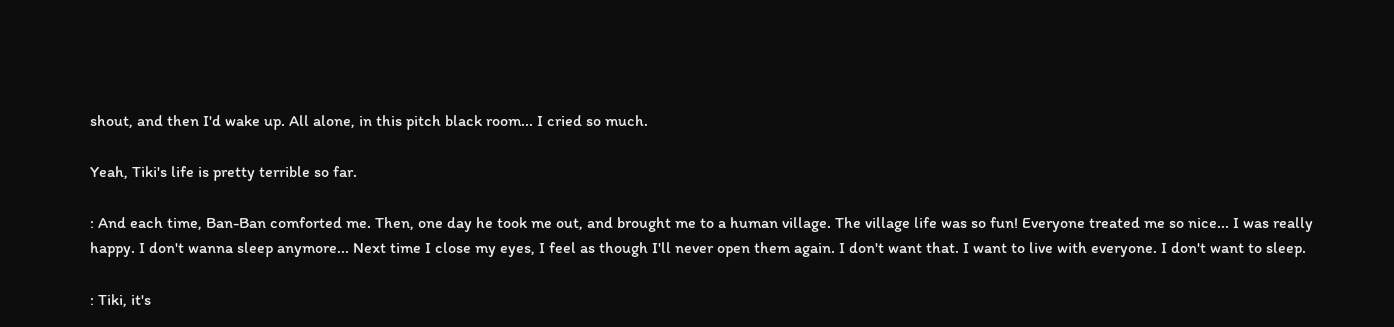shout, and then I'd wake up. All alone, in this pitch black room... I cried so much.

Yeah, Tiki's life is pretty terrible so far.

: And each time, Ban-Ban comforted me. Then, one day he took me out, and brought me to a human village. The village life was so fun! Everyone treated me so nice... I was really happy. I don't wanna sleep anymore... Next time I close my eyes, I feel as though I'll never open them again. I don't want that. I want to live with everyone. I don't want to sleep.

: Tiki, it's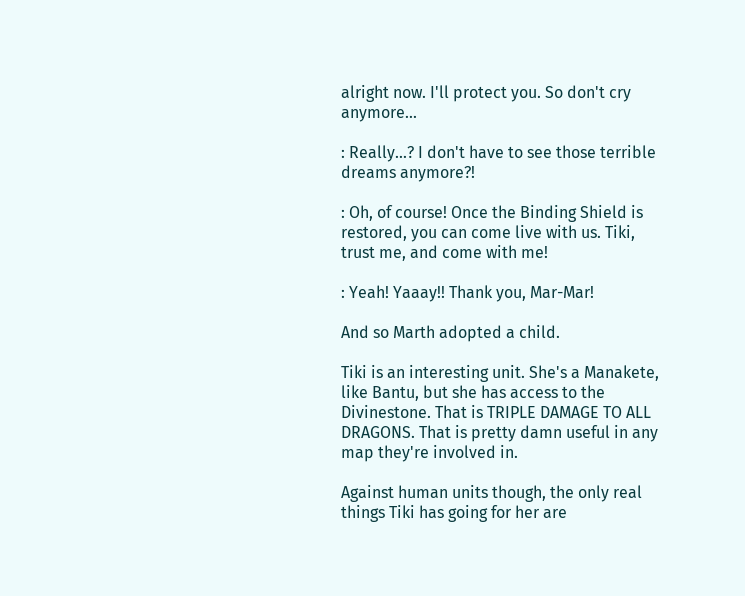alright now. I'll protect you. So don't cry anymore...

: Really...? I don't have to see those terrible dreams anymore?!

: Oh, of course! Once the Binding Shield is restored, you can come live with us. Tiki, trust me, and come with me!

: Yeah! Yaaay!! Thank you, Mar-Mar!

And so Marth adopted a child.

Tiki is an interesting unit. She's a Manakete, like Bantu, but she has access to the Divinestone. That is TRIPLE DAMAGE TO ALL DRAGONS. That is pretty damn useful in any map they're involved in.

Against human units though, the only real things Tiki has going for her are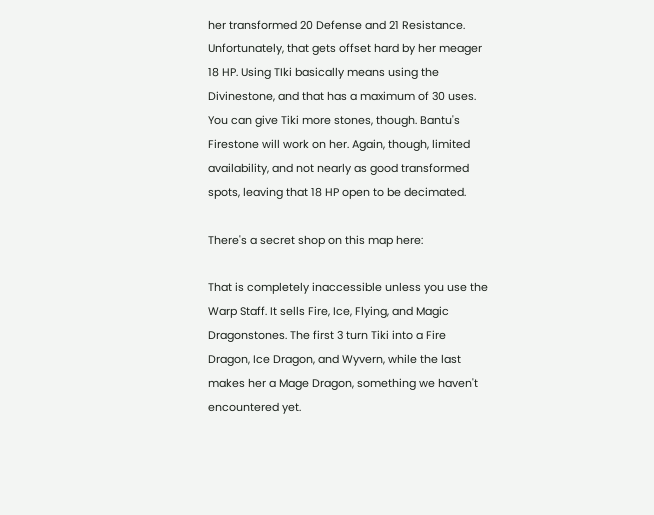her transformed 20 Defense and 21 Resistance. Unfortunately, that gets offset hard by her meager 18 HP. Using TIki basically means using the Divinestone, and that has a maximum of 30 uses. You can give Tiki more stones, though. Bantu's Firestone will work on her. Again, though, limited availability, and not nearly as good transformed spots, leaving that 18 HP open to be decimated.

There's a secret shop on this map here:

That is completely inaccessible unless you use the Warp Staff. It sells Fire, Ice, Flying, and Magic Dragonstones. The first 3 turn Tiki into a Fire Dragon, Ice Dragon, and Wyvern, while the last makes her a Mage Dragon, something we haven't encountered yet.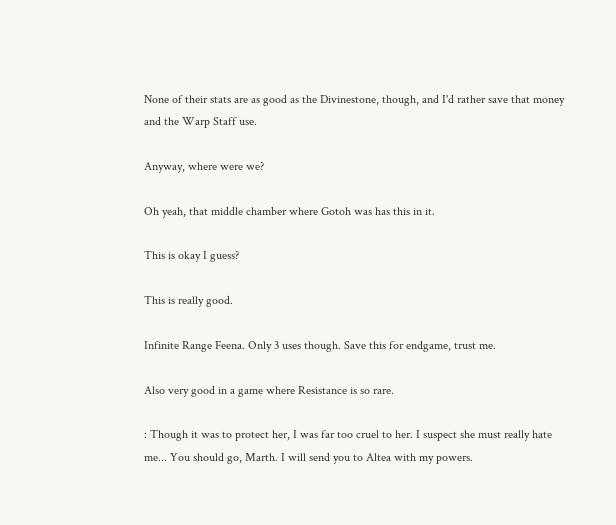None of their stats are as good as the Divinestone, though, and I'd rather save that money and the Warp Staff use.

Anyway, where were we?

Oh yeah, that middle chamber where Gotoh was has this in it.

This is okay I guess?

This is really good.

Infinite Range Feena. Only 3 uses though. Save this for endgame, trust me.

Also very good in a game where Resistance is so rare.

: Though it was to protect her, I was far too cruel to her. I suspect she must really hate me... You should go, Marth. I will send you to Altea with my powers.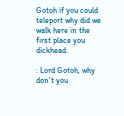Gotoh if you could teleport why did we walk here in the first place you dickhead.

: Lord Gotoh, why don't you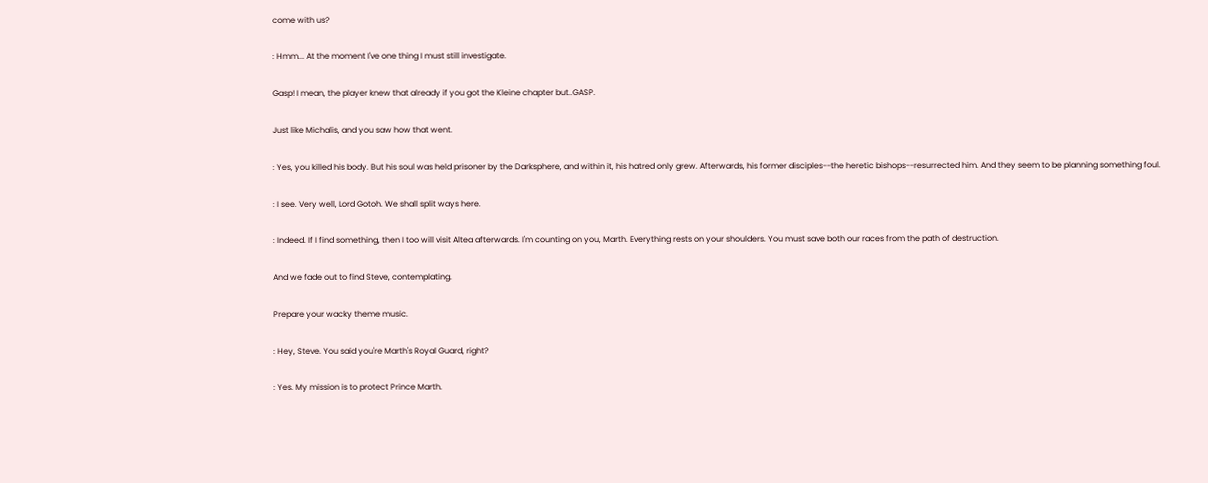come with us?

: Hmm... At the moment I've one thing I must still investigate.

Gasp! I mean, the player knew that already if you got the Kleine chapter but..GASP.

Just like Michalis, and you saw how that went.

: Yes, you killed his body. But his soul was held prisoner by the Darksphere, and within it, his hatred only grew. Afterwards, his former disciples--the heretic bishops--resurrected him. And they seem to be planning something foul.

: I see. Very well, Lord Gotoh. We shall split ways here.

: Indeed. If I find something, then I too will visit Altea afterwards. I'm counting on you, Marth. Everything rests on your shoulders. You must save both our races from the path of destruction.

And we fade out to find Steve, contemplating.

Prepare your wacky theme music.

: Hey, Steve. You said you're Marth's Royal Guard, right?

: Yes. My mission is to protect Prince Marth.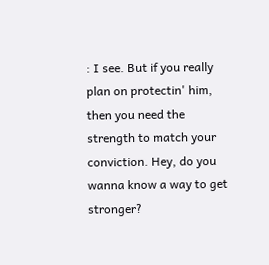: I see. But if you really plan on protectin' him, then you need the strength to match your conviction. Hey, do you wanna know a way to get stronger?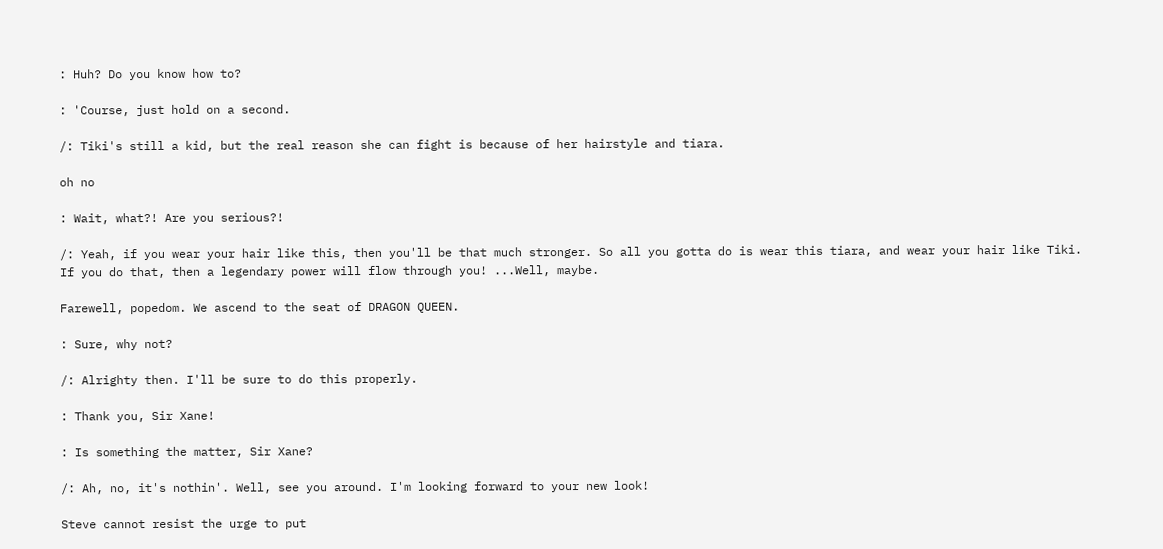: Huh? Do you know how to?

: 'Course, just hold on a second.

/: Tiki's still a kid, but the real reason she can fight is because of her hairstyle and tiara.

oh no

: Wait, what?! Are you serious?!

/: Yeah, if you wear your hair like this, then you'll be that much stronger. So all you gotta do is wear this tiara, and wear your hair like Tiki. If you do that, then a legendary power will flow through you! ...Well, maybe.

Farewell, popedom. We ascend to the seat of DRAGON QUEEN.

: Sure, why not?

/: Alrighty then. I'll be sure to do this properly.

: Thank you, Sir Xane!

: Is something the matter, Sir Xane?

/: Ah, no, it's nothin'. Well, see you around. I'm looking forward to your new look!

Steve cannot resist the urge to put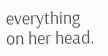everything on her head.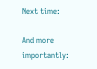Next time:

And more importantly: